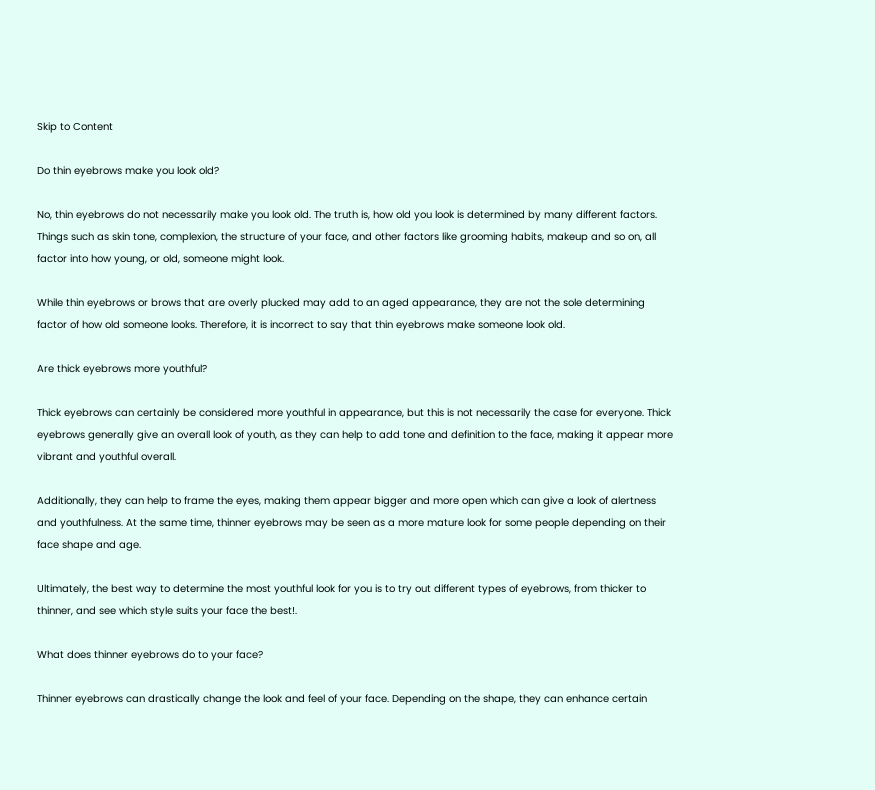Skip to Content

Do thin eyebrows make you look old?

No, thin eyebrows do not necessarily make you look old. The truth is, how old you look is determined by many different factors. Things such as skin tone, complexion, the structure of your face, and other factors like grooming habits, makeup and so on, all factor into how young, or old, someone might look.

While thin eyebrows or brows that are overly plucked may add to an aged appearance, they are not the sole determining factor of how old someone looks. Therefore, it is incorrect to say that thin eyebrows make someone look old.

Are thick eyebrows more youthful?

Thick eyebrows can certainly be considered more youthful in appearance, but this is not necessarily the case for everyone. Thick eyebrows generally give an overall look of youth, as they can help to add tone and definition to the face, making it appear more vibrant and youthful overall.

Additionally, they can help to frame the eyes, making them appear bigger and more open which can give a look of alertness and youthfulness. At the same time, thinner eyebrows may be seen as a more mature look for some people depending on their face shape and age.

Ultimately, the best way to determine the most youthful look for you is to try out different types of eyebrows, from thicker to thinner, and see which style suits your face the best!.

What does thinner eyebrows do to your face?

Thinner eyebrows can drastically change the look and feel of your face. Depending on the shape, they can enhance certain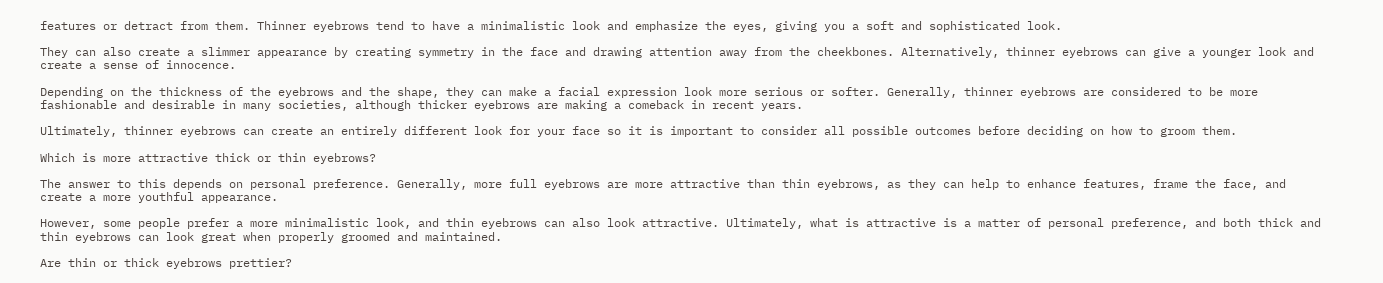features or detract from them. Thinner eyebrows tend to have a minimalistic look and emphasize the eyes, giving you a soft and sophisticated look.

They can also create a slimmer appearance by creating symmetry in the face and drawing attention away from the cheekbones. Alternatively, thinner eyebrows can give a younger look and create a sense of innocence.

Depending on the thickness of the eyebrows and the shape, they can make a facial expression look more serious or softer. Generally, thinner eyebrows are considered to be more fashionable and desirable in many societies, although thicker eyebrows are making a comeback in recent years.

Ultimately, thinner eyebrows can create an entirely different look for your face so it is important to consider all possible outcomes before deciding on how to groom them.

Which is more attractive thick or thin eyebrows?

The answer to this depends on personal preference. Generally, more full eyebrows are more attractive than thin eyebrows, as they can help to enhance features, frame the face, and create a more youthful appearance.

However, some people prefer a more minimalistic look, and thin eyebrows can also look attractive. Ultimately, what is attractive is a matter of personal preference, and both thick and thin eyebrows can look great when properly groomed and maintained.

Are thin or thick eyebrows prettier?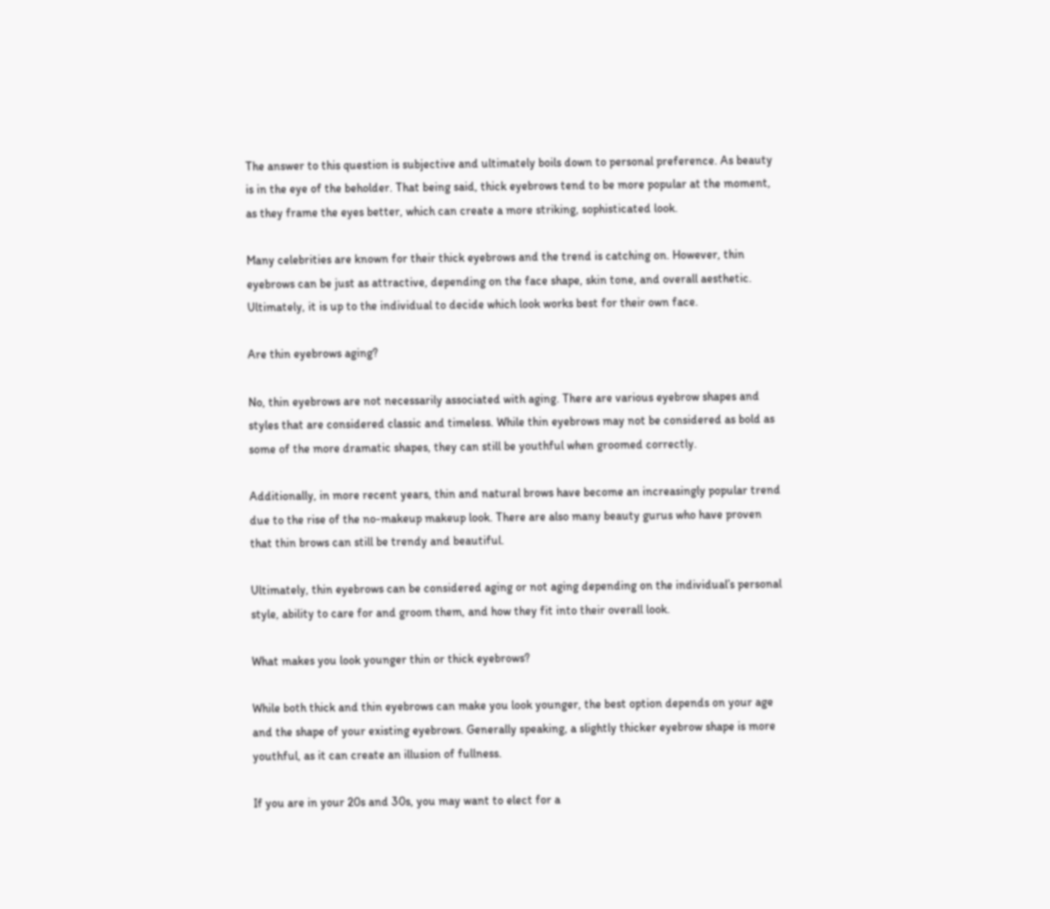The answer to this question is subjective and ultimately boils down to personal preference. As beauty is in the eye of the beholder. That being said, thick eyebrows tend to be more popular at the moment, as they frame the eyes better, which can create a more striking, sophisticated look.

Many celebrities are known for their thick eyebrows and the trend is catching on. However, thin eyebrows can be just as attractive, depending on the face shape, skin tone, and overall aesthetic. Ultimately, it is up to the individual to decide which look works best for their own face.

Are thin eyebrows aging?

No, thin eyebrows are not necessarily associated with aging. There are various eyebrow shapes and styles that are considered classic and timeless. While thin eyebrows may not be considered as bold as some of the more dramatic shapes, they can still be youthful when groomed correctly.

Additionally, in more recent years, thin and natural brows have become an increasingly popular trend due to the rise of the no-makeup makeup look. There are also many beauty gurus who have proven that thin brows can still be trendy and beautiful.

Ultimately, thin eyebrows can be considered aging or not aging depending on the individual’s personal style, ability to care for and groom them, and how they fit into their overall look.

What makes you look younger thin or thick eyebrows?

While both thick and thin eyebrows can make you look younger, the best option depends on your age and the shape of your existing eyebrows. Generally speaking, a slightly thicker eyebrow shape is more youthful, as it can create an illusion of fullness.

If you are in your 20s and 30s, you may want to elect for a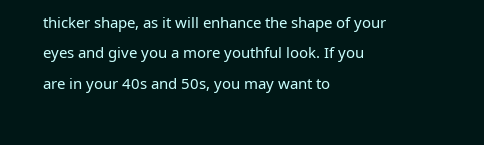thicker shape, as it will enhance the shape of your eyes and give you a more youthful look. If you are in your 40s and 50s, you may want to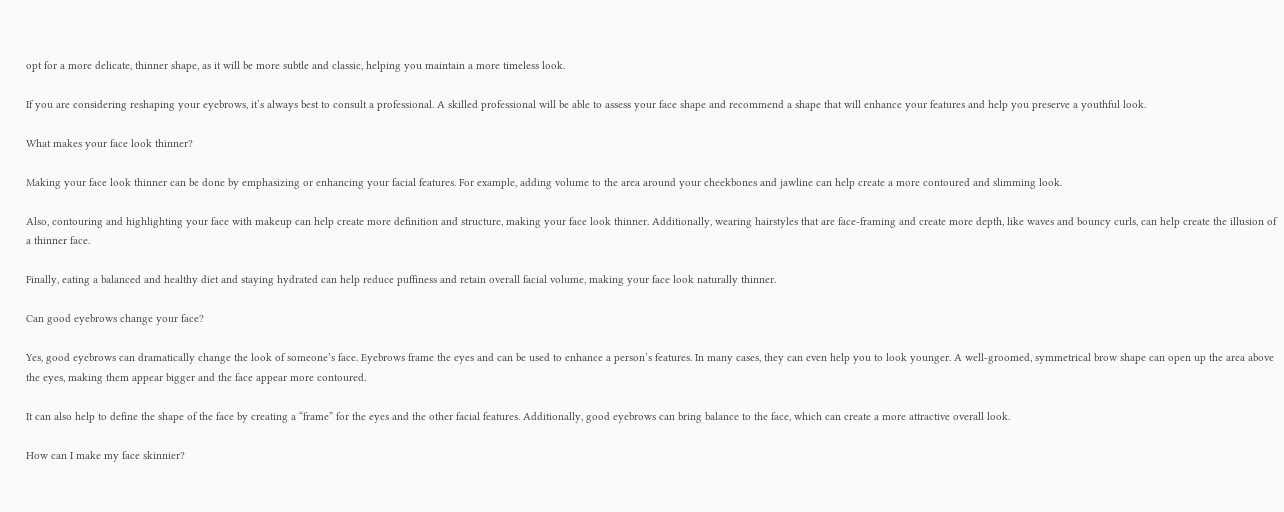opt for a more delicate, thinner shape, as it will be more subtle and classic, helping you maintain a more timeless look.

If you are considering reshaping your eyebrows, it’s always best to consult a professional. A skilled professional will be able to assess your face shape and recommend a shape that will enhance your features and help you preserve a youthful look.

What makes your face look thinner?

Making your face look thinner can be done by emphasizing or enhancing your facial features. For example, adding volume to the area around your cheekbones and jawline can help create a more contoured and slimming look.

Also, contouring and highlighting your face with makeup can help create more definition and structure, making your face look thinner. Additionally, wearing hairstyles that are face-framing and create more depth, like waves and bouncy curls, can help create the illusion of a thinner face.

Finally, eating a balanced and healthy diet and staying hydrated can help reduce puffiness and retain overall facial volume, making your face look naturally thinner.

Can good eyebrows change your face?

Yes, good eyebrows can dramatically change the look of someone’s face. Eyebrows frame the eyes and can be used to enhance a person’s features. In many cases, they can even help you to look younger. A well-groomed, symmetrical brow shape can open up the area above the eyes, making them appear bigger and the face appear more contoured.

It can also help to define the shape of the face by creating a “frame” for the eyes and the other facial features. Additionally, good eyebrows can bring balance to the face, which can create a more attractive overall look.

How can I make my face skinnier?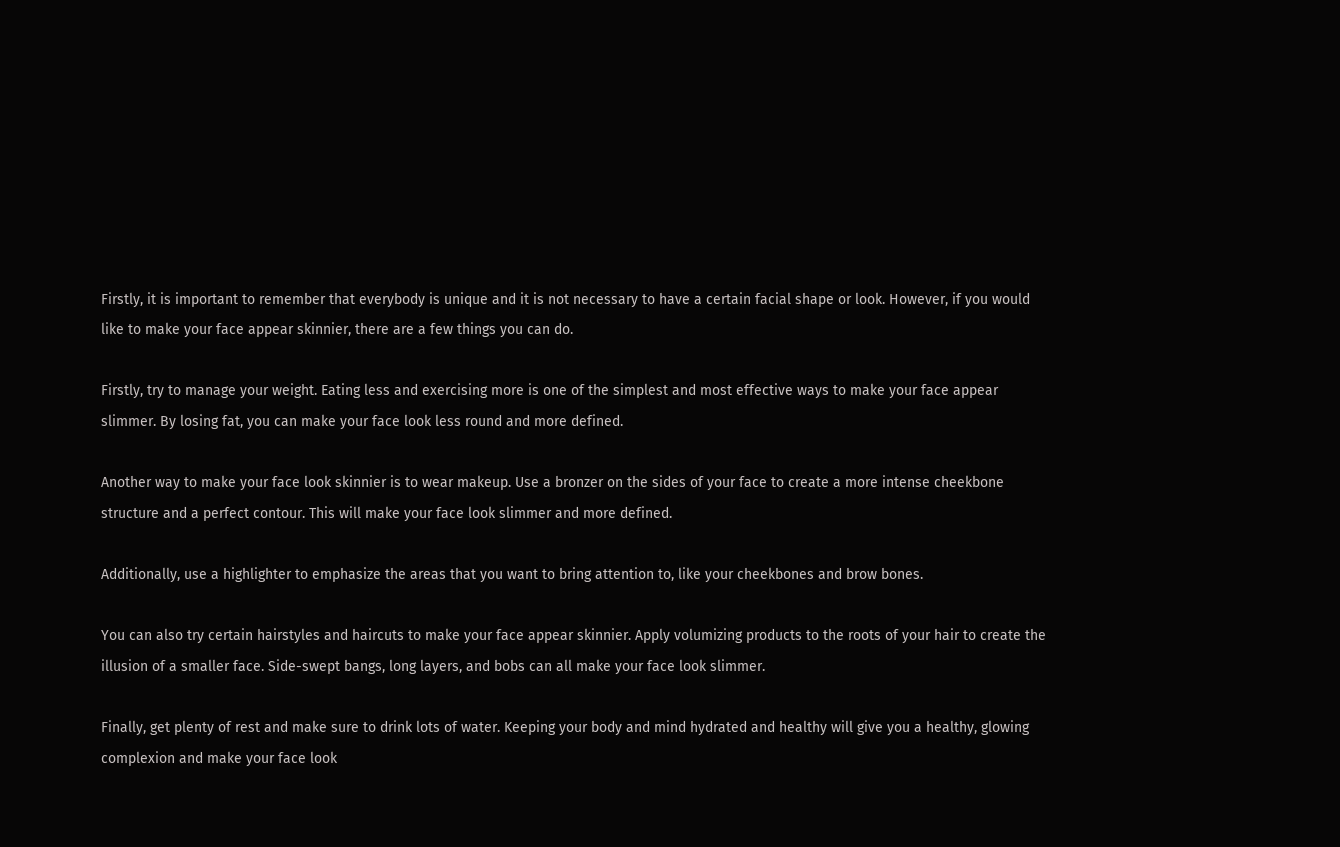Firstly, it is important to remember that everybody is unique and it is not necessary to have a certain facial shape or look. However, if you would like to make your face appear skinnier, there are a few things you can do.

Firstly, try to manage your weight. Eating less and exercising more is one of the simplest and most effective ways to make your face appear slimmer. By losing fat, you can make your face look less round and more defined.

Another way to make your face look skinnier is to wear makeup. Use a bronzer on the sides of your face to create a more intense cheekbone structure and a perfect contour. This will make your face look slimmer and more defined.

Additionally, use a highlighter to emphasize the areas that you want to bring attention to, like your cheekbones and brow bones.

You can also try certain hairstyles and haircuts to make your face appear skinnier. Apply volumizing products to the roots of your hair to create the illusion of a smaller face. Side-swept bangs, long layers, and bobs can all make your face look slimmer.

Finally, get plenty of rest and make sure to drink lots of water. Keeping your body and mind hydrated and healthy will give you a healthy, glowing complexion and make your face look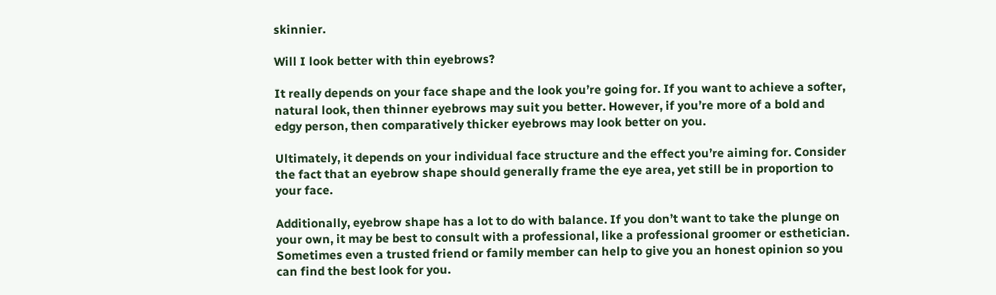skinnier.

Will I look better with thin eyebrows?

It really depends on your face shape and the look you’re going for. If you want to achieve a softer, natural look, then thinner eyebrows may suit you better. However, if you’re more of a bold and edgy person, then comparatively thicker eyebrows may look better on you.

Ultimately, it depends on your individual face structure and the effect you’re aiming for. Consider the fact that an eyebrow shape should generally frame the eye area, yet still be in proportion to your face.

Additionally, eyebrow shape has a lot to do with balance. If you don’t want to take the plunge on your own, it may be best to consult with a professional, like a professional groomer or esthetician. Sometimes even a trusted friend or family member can help to give you an honest opinion so you can find the best look for you.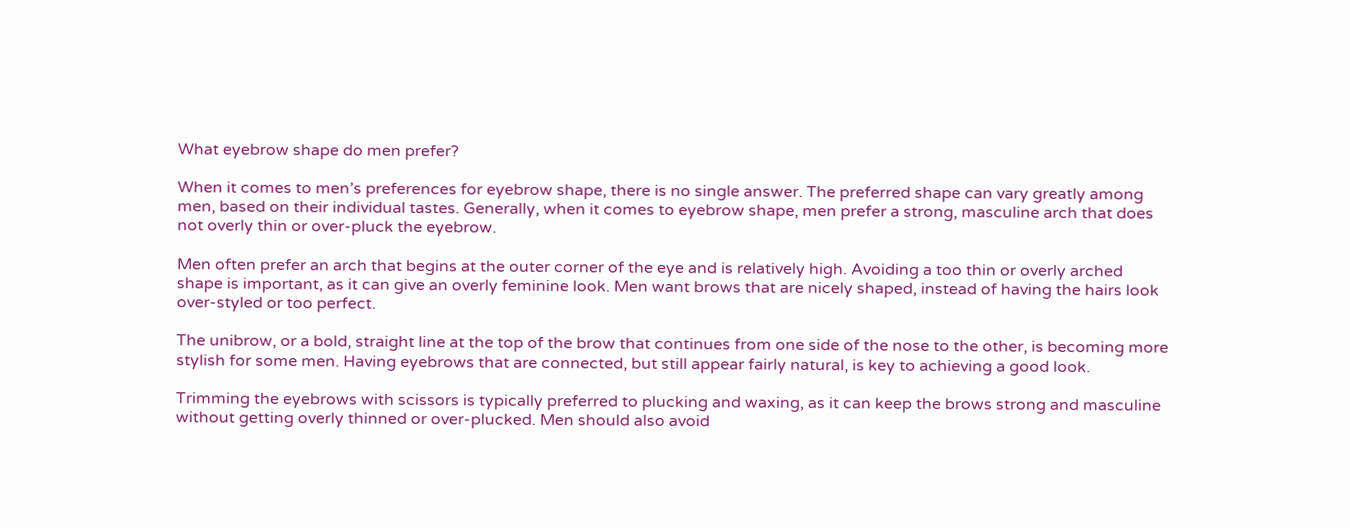What eyebrow shape do men prefer?

When it comes to men’s preferences for eyebrow shape, there is no single answer. The preferred shape can vary greatly among men, based on their individual tastes. Generally, when it comes to eyebrow shape, men prefer a strong, masculine arch that does not overly thin or over-pluck the eyebrow.

Men often prefer an arch that begins at the outer corner of the eye and is relatively high. Avoiding a too thin or overly arched shape is important, as it can give an overly feminine look. Men want brows that are nicely shaped, instead of having the hairs look over-styled or too perfect.

The unibrow, or a bold, straight line at the top of the brow that continues from one side of the nose to the other, is becoming more stylish for some men. Having eyebrows that are connected, but still appear fairly natural, is key to achieving a good look.

Trimming the eyebrows with scissors is typically preferred to plucking and waxing, as it can keep the brows strong and masculine without getting overly thinned or over-plucked. Men should also avoid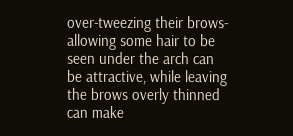over-tweezing their brows- allowing some hair to be seen under the arch can be attractive, while leaving the brows overly thinned can make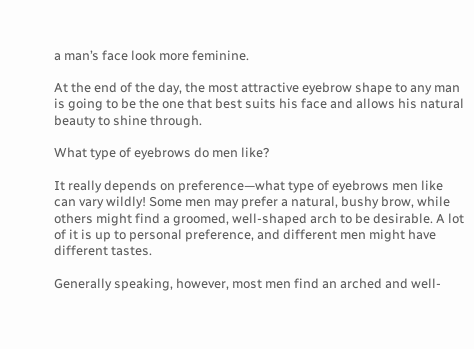a man’s face look more feminine.

At the end of the day, the most attractive eyebrow shape to any man is going to be the one that best suits his face and allows his natural beauty to shine through.

What type of eyebrows do men like?

It really depends on preference—what type of eyebrows men like can vary wildly! Some men may prefer a natural, bushy brow, while others might find a groomed, well-shaped arch to be desirable. A lot of it is up to personal preference, and different men might have different tastes.

Generally speaking, however, most men find an arched and well-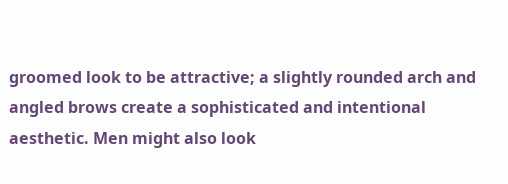groomed look to be attractive; a slightly rounded arch and angled brows create a sophisticated and intentional aesthetic. Men might also look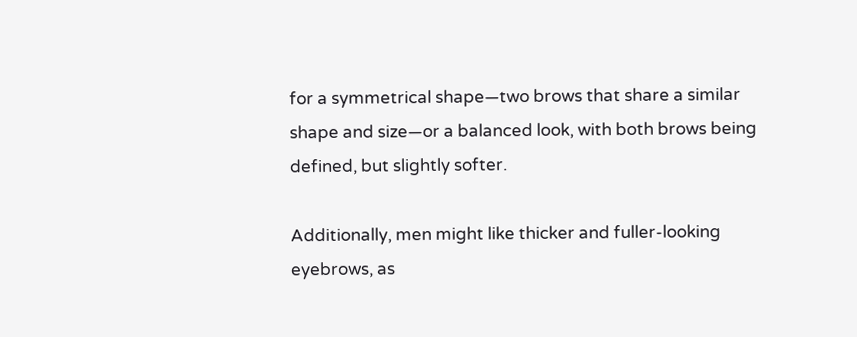for a symmetrical shape—two brows that share a similar shape and size—or a balanced look, with both brows being defined, but slightly softer.

Additionally, men might like thicker and fuller-looking eyebrows, as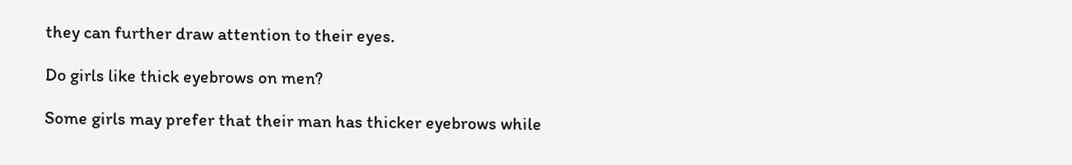they can further draw attention to their eyes.

Do girls like thick eyebrows on men?

Some girls may prefer that their man has thicker eyebrows while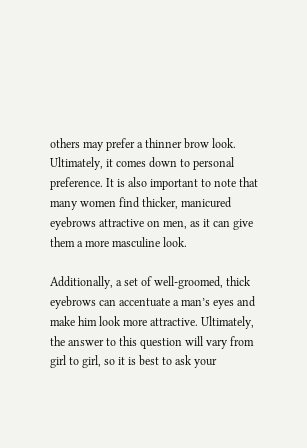others may prefer a thinner brow look. Ultimately, it comes down to personal preference. It is also important to note that many women find thicker, manicured eyebrows attractive on men, as it can give them a more masculine look.

Additionally, a set of well-groomed, thick eyebrows can accentuate a man’s eyes and make him look more attractive. Ultimately, the answer to this question will vary from girl to girl, so it is best to ask your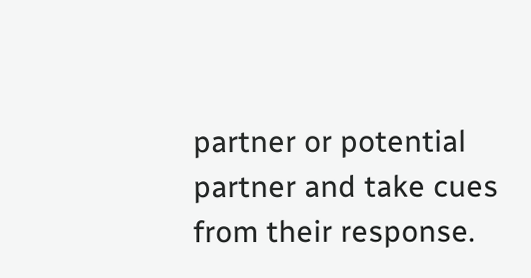partner or potential partner and take cues from their response.